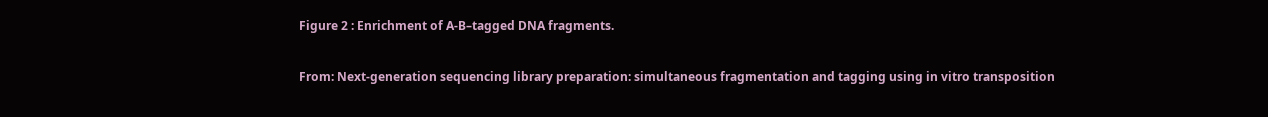Figure 2 : Enrichment of A-B–tagged DNA fragments.

From: Next-generation sequencing library preparation: simultaneous fragmentation and tagging using in vitro transposition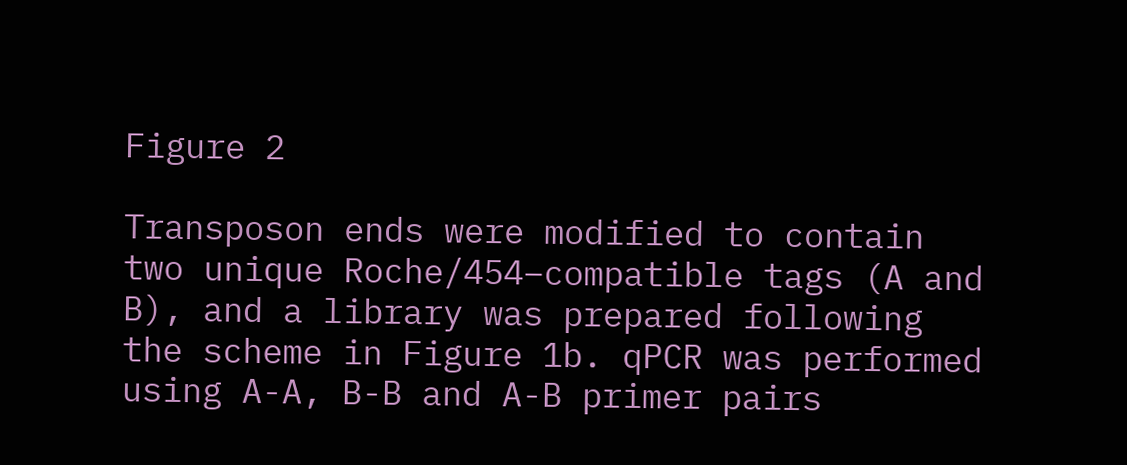Figure 2

Transposon ends were modified to contain two unique Roche/454–compatible tags (A and B), and a library was prepared following the scheme in Figure 1b. qPCR was performed using A-A, B-B and A-B primer pairs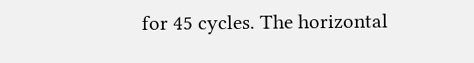for 45 cycles. The horizontal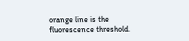orange line is the fluorescence threshold.